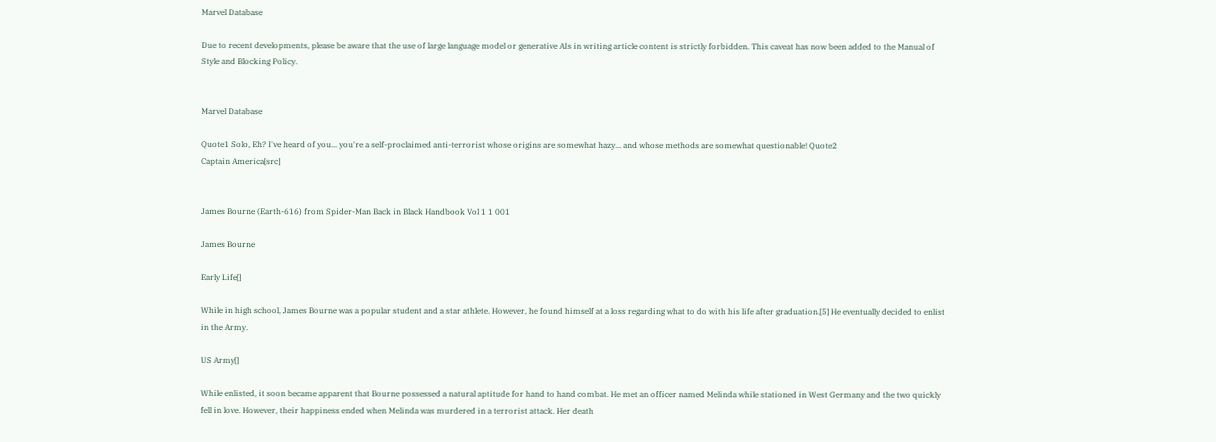Marvel Database

Due to recent developments, please be aware that the use of large language model or generative AIs in writing article content is strictly forbidden. This caveat has now been added to the Manual of Style and Blocking Policy.


Marvel Database

Quote1 Solo, Eh? I've heard of you... you're a self-proclaimed anti-terrorist whose origins are somewhat hazy... and whose methods are somewhat questionable! Quote2
Captain America[src]


James Bourne (Earth-616) from Spider-Man Back in Black Handbook Vol 1 1 001

James Bourne

Early Life[]

While in high school, James Bourne was a popular student and a star athlete. However, he found himself at a loss regarding what to do with his life after graduation.[5] He eventually decided to enlist in the Army.

US Army[]

While enlisted, it soon became apparent that Bourne possessed a natural aptitude for hand to hand combat. He met an officer named Melinda while stationed in West Germany and the two quickly fell in love. However, their happiness ended when Melinda was murdered in a terrorist attack. Her death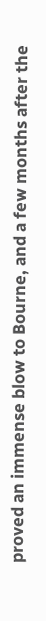proved an immense blow to Bourne, and a few months after the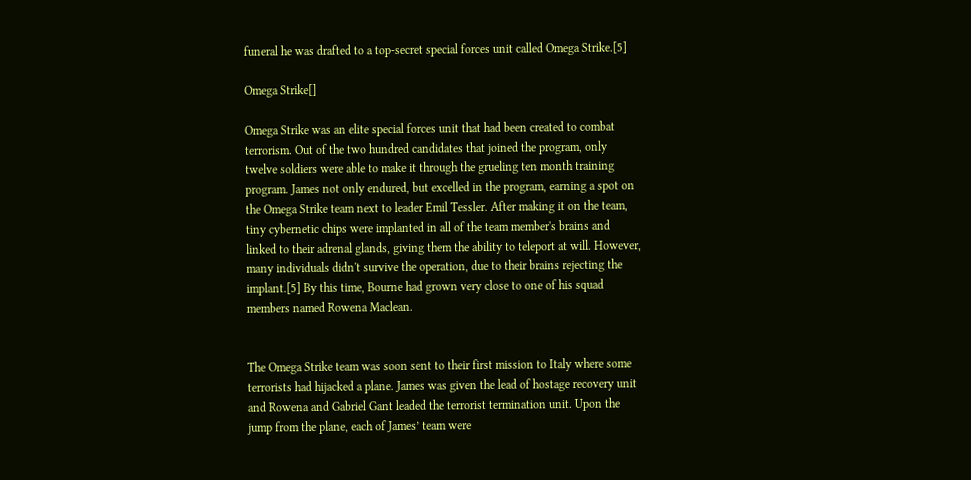funeral he was drafted to a top-secret special forces unit called Omega Strike.[5]

Omega Strike[]

Omega Strike was an elite special forces unit that had been created to combat terrorism. Out of the two hundred candidates that joined the program, only twelve soldiers were able to make it through the grueling ten month training program. James not only endured, but excelled in the program, earning a spot on the Omega Strike team next to leader Emil Tessler. After making it on the team, tiny cybernetic chips were implanted in all of the team member's brains and linked to their adrenal glands, giving them the ability to teleport at will. However, many individuals didn't survive the operation, due to their brains rejecting the implant.[5] By this time, Bourne had grown very close to one of his squad members named Rowena Maclean.


The Omega Strike team was soon sent to their first mission to Italy where some terrorists had hijacked a plane. James was given the lead of hostage recovery unit and Rowena and Gabriel Gant leaded the terrorist termination unit. Upon the jump from the plane, each of James’ team were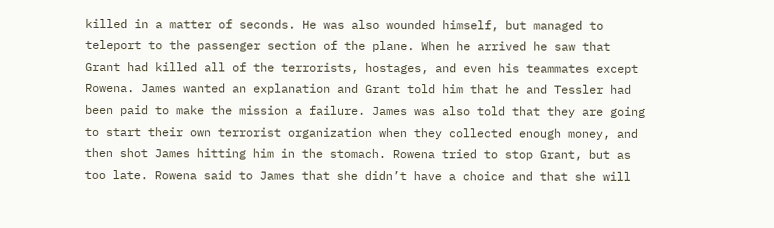killed in a matter of seconds. He was also wounded himself, but managed to teleport to the passenger section of the plane. When he arrived he saw that Grant had killed all of the terrorists, hostages, and even his teammates except Rowena. James wanted an explanation and Grant told him that he and Tessler had been paid to make the mission a failure. James was also told that they are going to start their own terrorist organization when they collected enough money, and then shot James hitting him in the stomach. Rowena tried to stop Grant, but as too late. Rowena said to James that she didn’t have a choice and that she will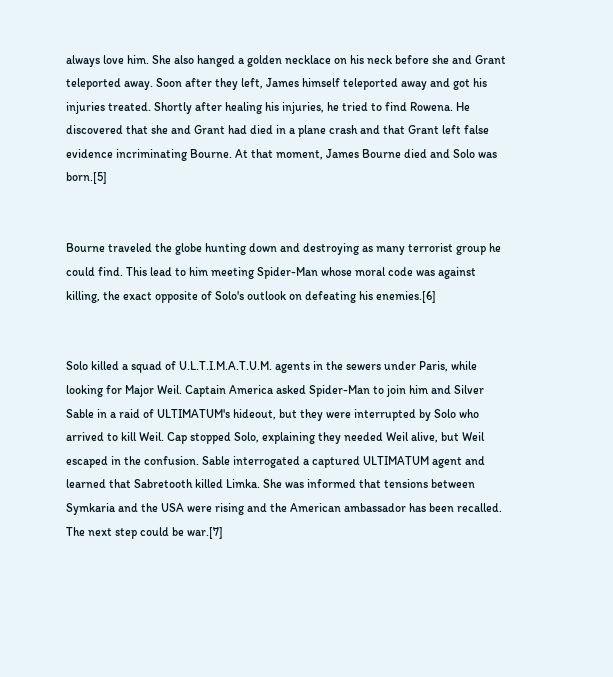always love him. She also hanged a golden necklace on his neck before she and Grant teleported away. Soon after they left, James himself teleported away and got his injuries treated. Shortly after healing his injuries, he tried to find Rowena. He discovered that she and Grant had died in a plane crash and that Grant left false evidence incriminating Bourne. At that moment, James Bourne died and Solo was born.[5]


Bourne traveled the globe hunting down and destroying as many terrorist group he could find. This lead to him meeting Spider-Man whose moral code was against killing, the exact opposite of Solo's outlook on defeating his enemies.[6]


Solo killed a squad of U.L.T.I.M.A.T.U.M. agents in the sewers under Paris, while looking for Major Weil. Captain America asked Spider-Man to join him and Silver Sable in a raid of ULTIMATUM's hideout, but they were interrupted by Solo who arrived to kill Weil. Cap stopped Solo, explaining they needed Weil alive, but Weil escaped in the confusion. Sable interrogated a captured ULTIMATUM agent and learned that Sabretooth killed Limka. She was informed that tensions between Symkaria and the USA were rising and the American ambassador has been recalled. The next step could be war.[7]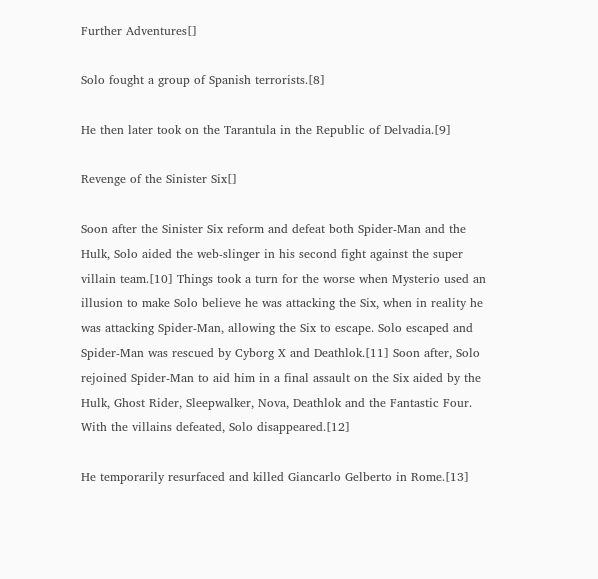Further Adventures[]

Solo fought a group of Spanish terrorists.[8]

He then later took on the Tarantula in the Republic of Delvadia.[9]

Revenge of the Sinister Six[]

Soon after the Sinister Six reform and defeat both Spider-Man and the Hulk, Solo aided the web-slinger in his second fight against the super villain team.[10] Things took a turn for the worse when Mysterio used an illusion to make Solo believe he was attacking the Six, when in reality he was attacking Spider-Man, allowing the Six to escape. Solo escaped and Spider-Man was rescued by Cyborg X and Deathlok.[11] Soon after, Solo rejoined Spider-Man to aid him in a final assault on the Six aided by the Hulk, Ghost Rider, Sleepwalker, Nova, Deathlok and the Fantastic Four. With the villains defeated, Solo disappeared.[12]

He temporarily resurfaced and killed Giancarlo Gelberto in Rome.[13]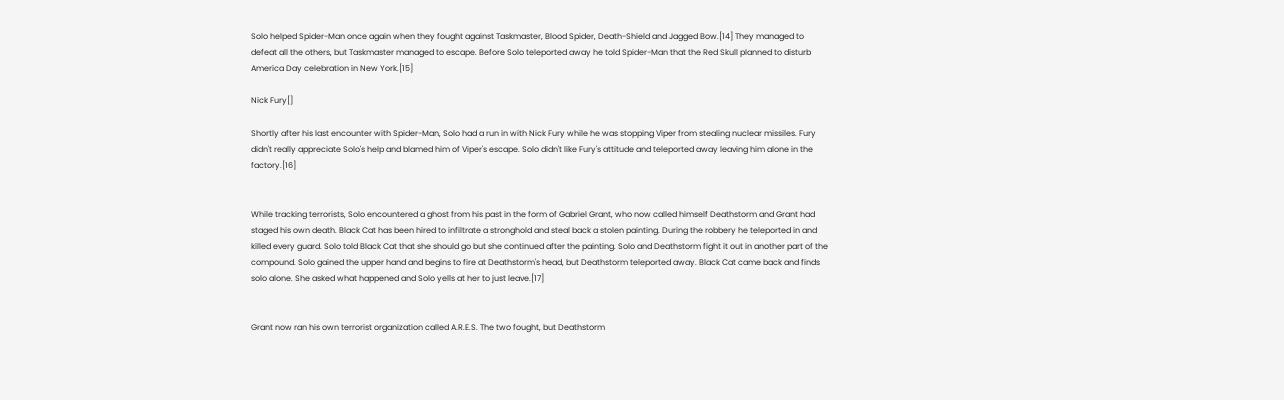Solo helped Spider-Man once again when they fought against Taskmaster, Blood Spider, Death-Shield and Jagged Bow.[14] They managed to defeat all the others, but Taskmaster managed to escape. Before Solo teleported away he told Spider-Man that the Red Skull planned to disturb America Day celebration in New York.[15]

Nick Fury[]

Shortly after his last encounter with Spider-Man, Solo had a run in with Nick Fury while he was stopping Viper from stealing nuclear missiles. Fury didn't really appreciate Solo's help and blamed him of Viper's escape. Solo didn't like Fury's attitude and teleported away leaving him alone in the factory.[16]


While tracking terrorists, Solo encountered a ghost from his past in the form of Gabriel Grant, who now called himself Deathstorm and Grant had staged his own death. Black Cat has been hired to infiltrate a stronghold and steal back a stolen painting. During the robbery he teleported in and killed every guard. Solo told Black Cat that she should go but she continued after the painting. Solo and Deathstorm fight it out in another part of the compound. Solo gained the upper hand and begins to fire at Deathstorm's head, but Deathstorm teleported away. Black Cat came back and finds solo alone. She asked what happened and Solo yells at her to just leave.[17]


Grant now ran his own terrorist organization called A.R.E.S. The two fought, but Deathstorm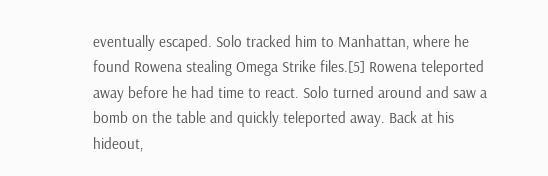eventually escaped. Solo tracked him to Manhattan, where he found Rowena stealing Omega Strike files.[5] Rowena teleported away before he had time to react. Solo turned around and saw a bomb on the table and quickly teleported away. Back at his hideout,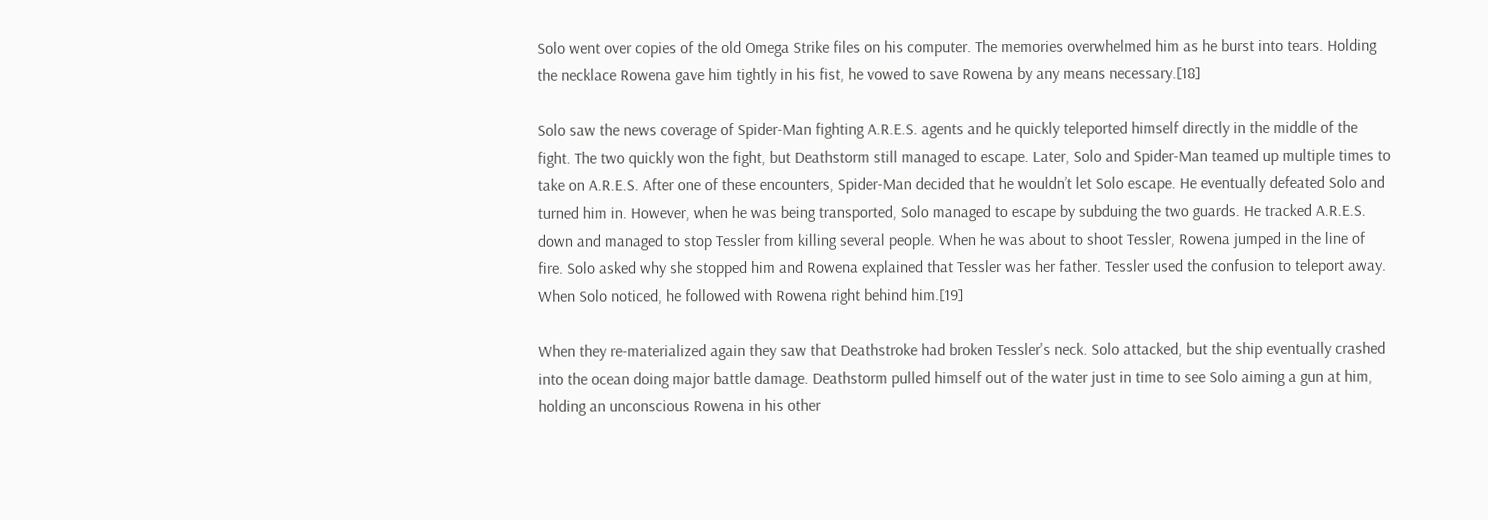Solo went over copies of the old Omega Strike files on his computer. The memories overwhelmed him as he burst into tears. Holding the necklace Rowena gave him tightly in his fist, he vowed to save Rowena by any means necessary.[18]

Solo saw the news coverage of Spider-Man fighting A.R.E.S. agents and he quickly teleported himself directly in the middle of the fight. The two quickly won the fight, but Deathstorm still managed to escape. Later, Solo and Spider-Man teamed up multiple times to take on A.R.E.S. After one of these encounters, Spider-Man decided that he wouldn’t let Solo escape. He eventually defeated Solo and turned him in. However, when he was being transported, Solo managed to escape by subduing the two guards. He tracked A.R.E.S. down and managed to stop Tessler from killing several people. When he was about to shoot Tessler, Rowena jumped in the line of fire. Solo asked why she stopped him and Rowena explained that Tessler was her father. Tessler used the confusion to teleport away. When Solo noticed, he followed with Rowena right behind him.[19]

When they re-materialized again they saw that Deathstroke had broken Tessler's neck. Solo attacked, but the ship eventually crashed into the ocean doing major battle damage. Deathstorm pulled himself out of the water just in time to see Solo aiming a gun at him, holding an unconscious Rowena in his other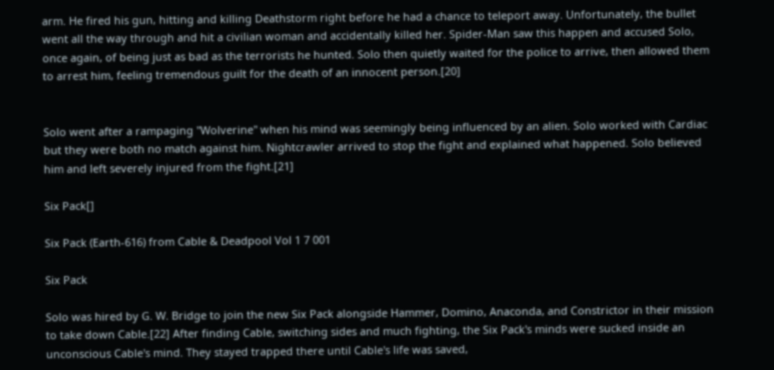arm. He fired his gun, hitting and killing Deathstorm right before he had a chance to teleport away. Unfortunately, the bullet went all the way through and hit a civilian woman and accidentally killed her. Spider-Man saw this happen and accused Solo, once again, of being just as bad as the terrorists he hunted. Solo then quietly waited for the police to arrive, then allowed them to arrest him, feeling tremendous guilt for the death of an innocent person.[20]


Solo went after a rampaging "Wolverine" when his mind was seemingly being influenced by an alien. Solo worked with Cardiac but they were both no match against him. Nightcrawler arrived to stop the fight and explained what happened. Solo believed him and left severely injured from the fight.[21]

Six Pack[]

Six Pack (Earth-616) from Cable & Deadpool Vol 1 7 001

Six Pack

Solo was hired by G. W. Bridge to join the new Six Pack alongside Hammer, Domino, Anaconda, and Constrictor in their mission to take down Cable.[22] After finding Cable, switching sides and much fighting, the Six Pack's minds were sucked inside an unconscious Cable's mind. They stayed trapped there until Cable's life was saved,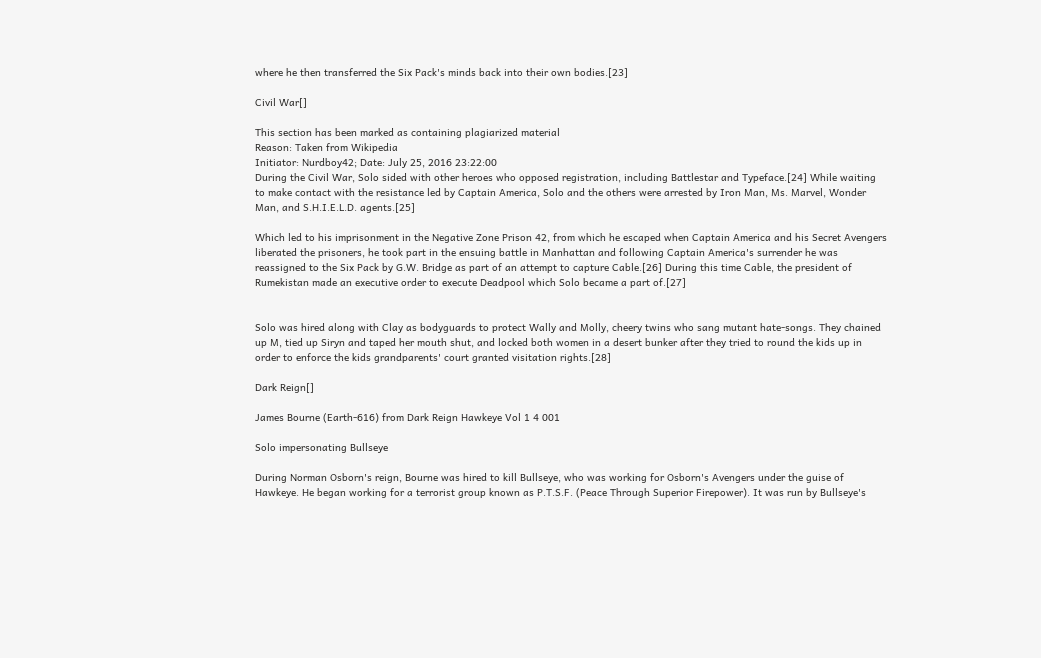where he then transferred the Six Pack's minds back into their own bodies.[23]

Civil War[]

This section has been marked as containing plagiarized material
Reason: Taken from Wikipedia
Initiator: Nurdboy42; Date: July 25, 2016 23:22:00
During the Civil War, Solo sided with other heroes who opposed registration, including Battlestar and Typeface.[24] While waiting to make contact with the resistance led by Captain America, Solo and the others were arrested by Iron Man, Ms. Marvel, Wonder Man, and S.H.I.E.L.D. agents.[25]

Which led to his imprisonment in the Negative Zone Prison 42, from which he escaped when Captain America and his Secret Avengers liberated the prisoners, he took part in the ensuing battle in Manhattan and following Captain America's surrender he was reassigned to the Six Pack by G.W. Bridge as part of an attempt to capture Cable.[26] During this time Cable, the president of Rumekistan made an executive order to execute Deadpool which Solo became a part of.[27]


Solo was hired along with Clay as bodyguards to protect Wally and Molly, cheery twins who sang mutant hate-songs. They chained up M, tied up Siryn and taped her mouth shut, and locked both women in a desert bunker after they tried to round the kids up in order to enforce the kids grandparents' court granted visitation rights.[28]

Dark Reign[]

James Bourne (Earth-616) from Dark Reign Hawkeye Vol 1 4 001

Solo impersonating Bullseye

During Norman Osborn's reign, Bourne was hired to kill Bullseye, who was working for Osborn's Avengers under the guise of Hawkeye. He began working for a terrorist group known as P.T.S.F. (Peace Through Superior Firepower). It was run by Bullseye's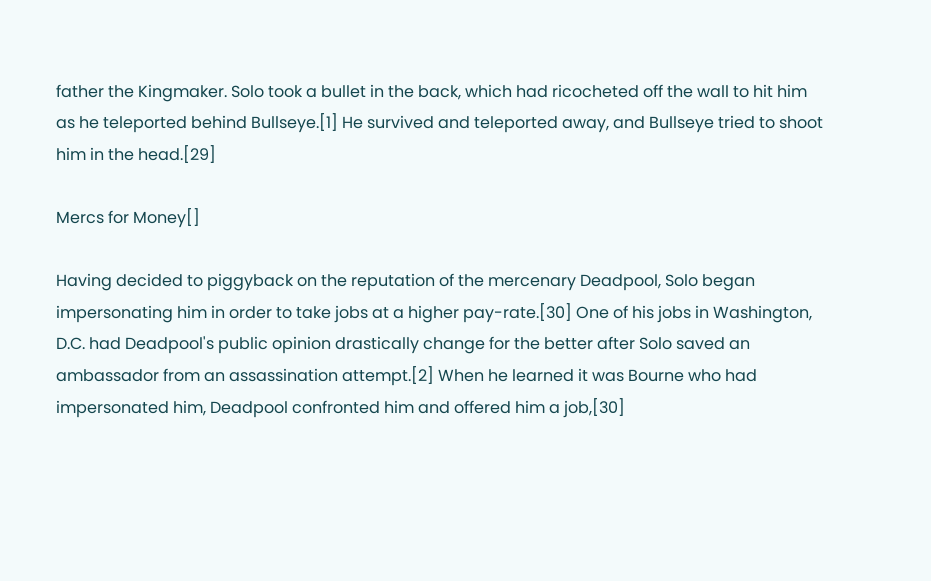father the Kingmaker. Solo took a bullet in the back, which had ricocheted off the wall to hit him as he teleported behind Bullseye.[1] He survived and teleported away, and Bullseye tried to shoot him in the head.[29]

Mercs for Money[]

Having decided to piggyback on the reputation of the mercenary Deadpool, Solo began impersonating him in order to take jobs at a higher pay-rate.[30] One of his jobs in Washington, D.C. had Deadpool's public opinion drastically change for the better after Solo saved an ambassador from an assassination attempt.[2] When he learned it was Bourne who had impersonated him, Deadpool confronted him and offered him a job,[30]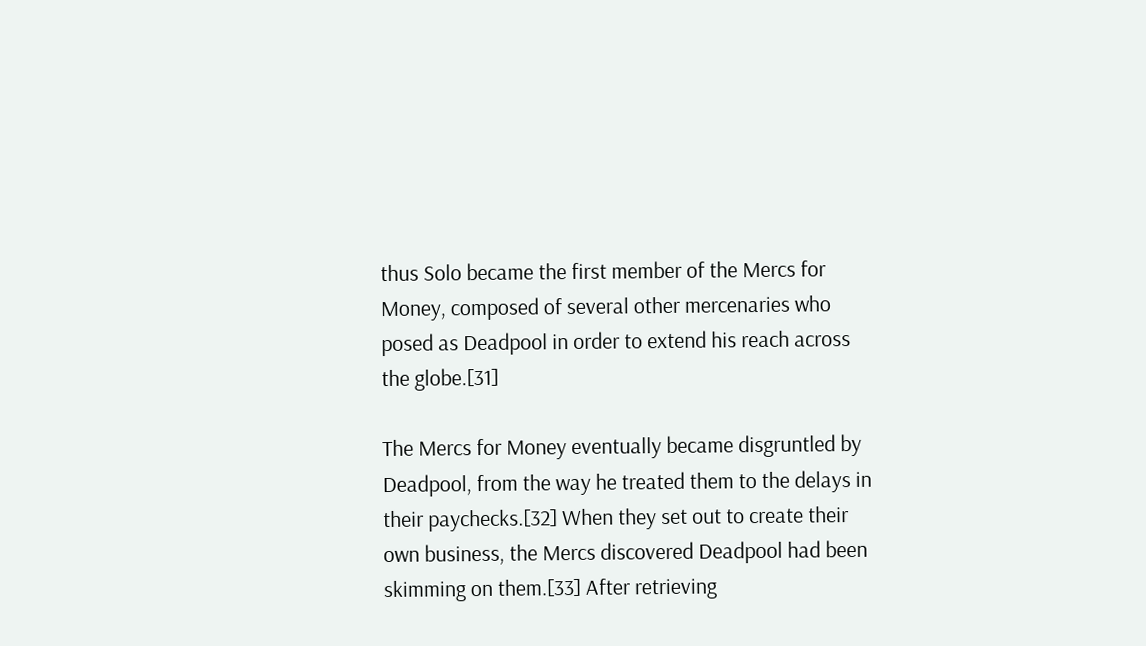thus Solo became the first member of the Mercs for Money, composed of several other mercenaries who posed as Deadpool in order to extend his reach across the globe.[31]

The Mercs for Money eventually became disgruntled by Deadpool, from the way he treated them to the delays in their paychecks.[32] When they set out to create their own business, the Mercs discovered Deadpool had been skimming on them.[33] After retrieving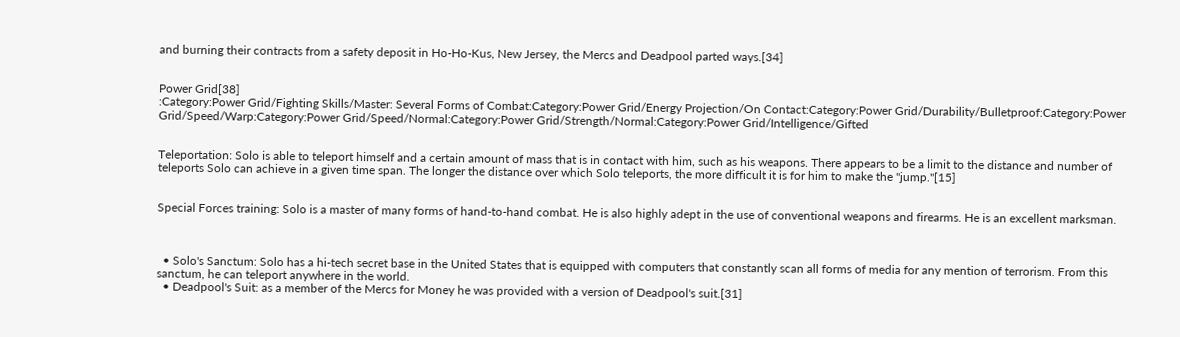and burning their contracts from a safety deposit in Ho-Ho-Kus, New Jersey, the Mercs and Deadpool parted ways.[34]


Power Grid[38]
:Category:Power Grid/Fighting Skills/Master: Several Forms of Combat:Category:Power Grid/Energy Projection/On Contact:Category:Power Grid/Durability/Bulletproof:Category:Power Grid/Speed/Warp:Category:Power Grid/Speed/Normal:Category:Power Grid/Strength/Normal:Category:Power Grid/Intelligence/Gifted


Teleportation: Solo is able to teleport himself and a certain amount of mass that is in contact with him, such as his weapons. There appears to be a limit to the distance and number of teleports Solo can achieve in a given time span. The longer the distance over which Solo teleports, the more difficult it is for him to make the "jump."[15]


Special Forces training: Solo is a master of many forms of hand-to-hand combat. He is also highly adept in the use of conventional weapons and firearms. He is an excellent marksman.



  • Solo's Sanctum: Solo has a hi-tech secret base in the United States that is equipped with computers that constantly scan all forms of media for any mention of terrorism. From this sanctum, he can teleport anywhere in the world.
  • Deadpool's Suit: as a member of the Mercs for Money he was provided with a version of Deadpool's suit.[31]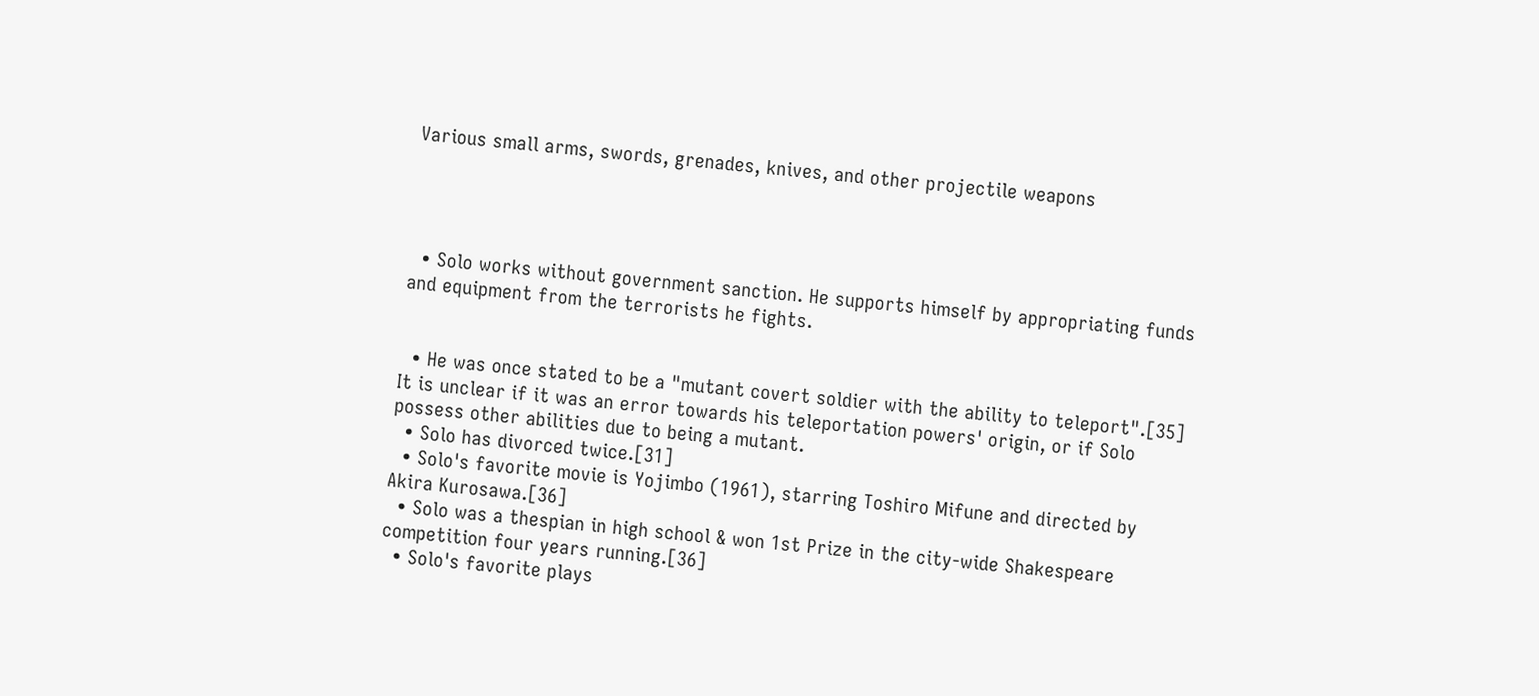Various small arms, swords, grenades, knives, and other projectile weapons




  • Solo works without government sanction. He supports himself by appropriating funds and equipment from the terrorists he fights.


  • He was once stated to be a "mutant covert soldier with the ability to teleport".[35] It is unclear if it was an error towards his teleportation powers' origin, or if Solo possess other abilities due to being a mutant.
  • Solo has divorced twice.[31]
  • Solo's favorite movie is Yojimbo (1961), starring Toshiro Mifune and directed by Akira Kurosawa.[36]
  • Solo was a thespian in high school & won 1st Prize in the city-wide Shakespeare competition four years running.[36]
  • Solo's favorite plays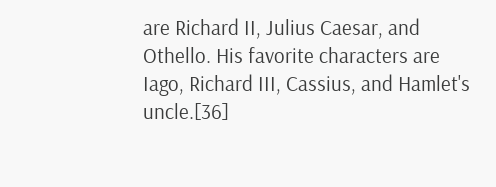are Richard II, Julius Caesar, and Othello. His favorite characters are Iago, Richard III, Cassius, and Hamlet's uncle.[36]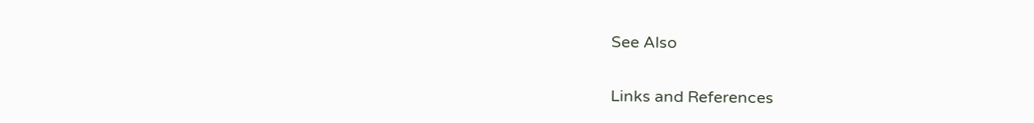See Also

Links and References